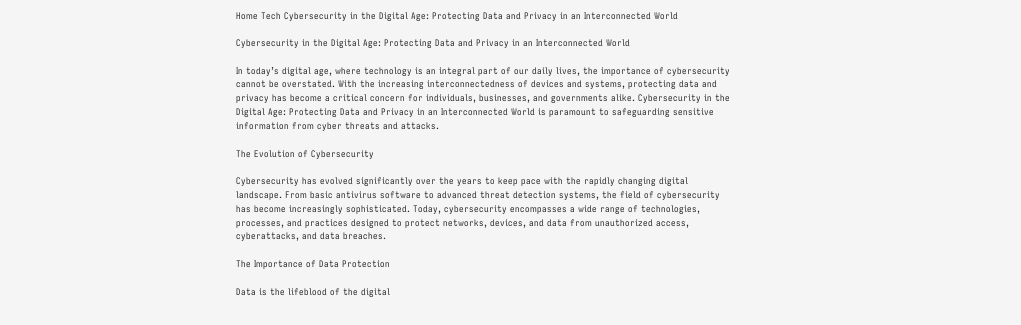Home Tech Cybersecurity in the Digital Age: Protecting Data and Privacy in an Interconnected World

Cybersecurity in the Digital Age: Protecting Data and Privacy in an Interconnected World

In today’s digital age, where technology is an integral part of our daily lives, the importance of cybersecurity cannot be overstated. With the increasing interconnectedness of devices and systems, protecting data and privacy has become a critical concern for individuals, businesses, and governments alike. Cybersecurity in the Digital Age: Protecting Data and Privacy in an Interconnected World is paramount to safeguarding sensitive information from cyber threats and attacks.

The Evolution of Cybersecurity

Cybersecurity has evolved significantly over the years to keep pace with the rapidly changing digital landscape. From basic antivirus software to advanced threat detection systems, the field of cybersecurity has become increasingly sophisticated. Today, cybersecurity encompasses a wide range of technologies, processes, and practices designed to protect networks, devices, and data from unauthorized access, cyberattacks, and data breaches.

The Importance of Data Protection

Data is the lifeblood of the digital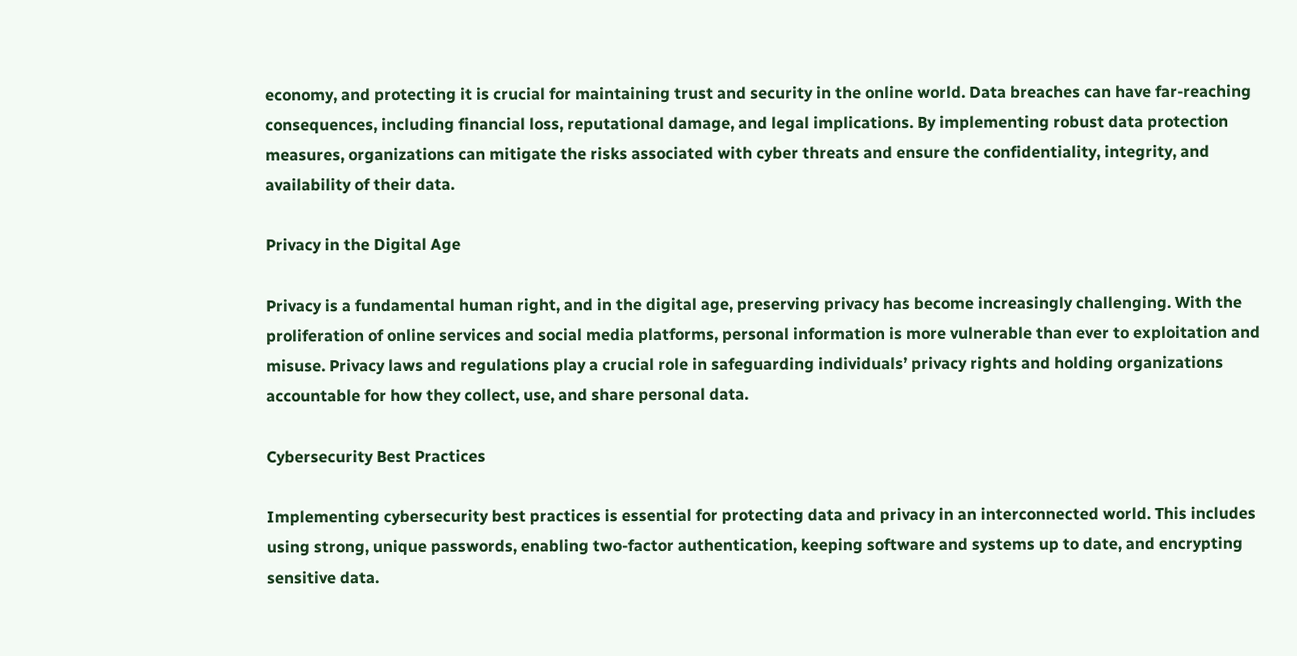economy, and protecting it is crucial for maintaining trust and security in the online world. Data breaches can have far-reaching consequences, including financial loss, reputational damage, and legal implications. By implementing robust data protection measures, organizations can mitigate the risks associated with cyber threats and ensure the confidentiality, integrity, and availability of their data.

Privacy in the Digital Age

Privacy is a fundamental human right, and in the digital age, preserving privacy has become increasingly challenging. With the proliferation of online services and social media platforms, personal information is more vulnerable than ever to exploitation and misuse. Privacy laws and regulations play a crucial role in safeguarding individuals’ privacy rights and holding organizations accountable for how they collect, use, and share personal data.

Cybersecurity Best Practices

Implementing cybersecurity best practices is essential for protecting data and privacy in an interconnected world. This includes using strong, unique passwords, enabling two-factor authentication, keeping software and systems up to date, and encrypting sensitive data.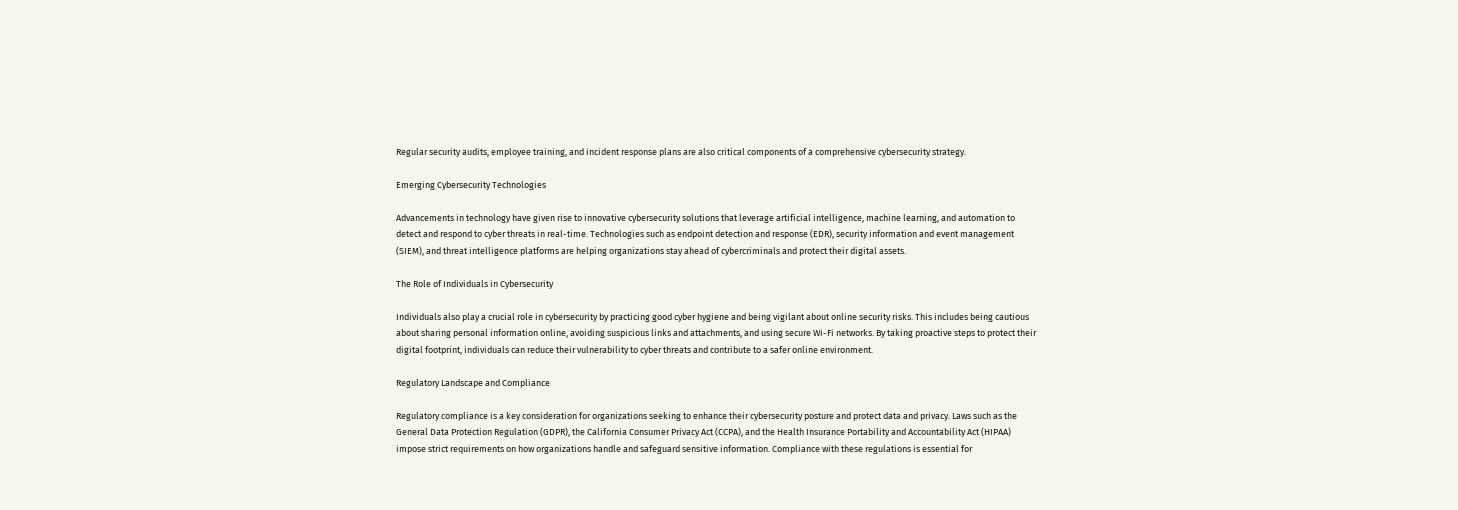Regular security audits, employee training, and incident response plans are also critical components of a comprehensive cybersecurity strategy.

Emerging Cybersecurity Technologies

Advancements in technology have given rise to innovative cybersecurity solutions that leverage artificial intelligence, machine learning, and automation to detect and respond to cyber threats in real-time. Technologies such as endpoint detection and response (EDR), security information and event management (SIEM), and threat intelligence platforms are helping organizations stay ahead of cybercriminals and protect their digital assets.

The Role of Individuals in Cybersecurity

Individuals also play a crucial role in cybersecurity by practicing good cyber hygiene and being vigilant about online security risks. This includes being cautious about sharing personal information online, avoiding suspicious links and attachments, and using secure Wi-Fi networks. By taking proactive steps to protect their digital footprint, individuals can reduce their vulnerability to cyber threats and contribute to a safer online environment.

Regulatory Landscape and Compliance

Regulatory compliance is a key consideration for organizations seeking to enhance their cybersecurity posture and protect data and privacy. Laws such as the General Data Protection Regulation (GDPR), the California Consumer Privacy Act (CCPA), and the Health Insurance Portability and Accountability Act (HIPAA) impose strict requirements on how organizations handle and safeguard sensitive information. Compliance with these regulations is essential for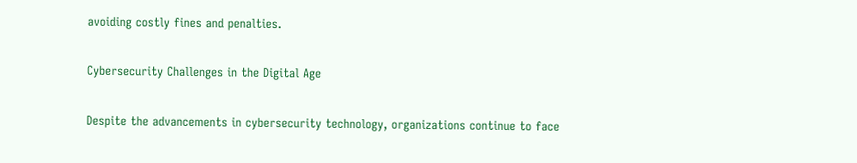avoiding costly fines and penalties.

Cybersecurity Challenges in the Digital Age

Despite the advancements in cybersecurity technology, organizations continue to face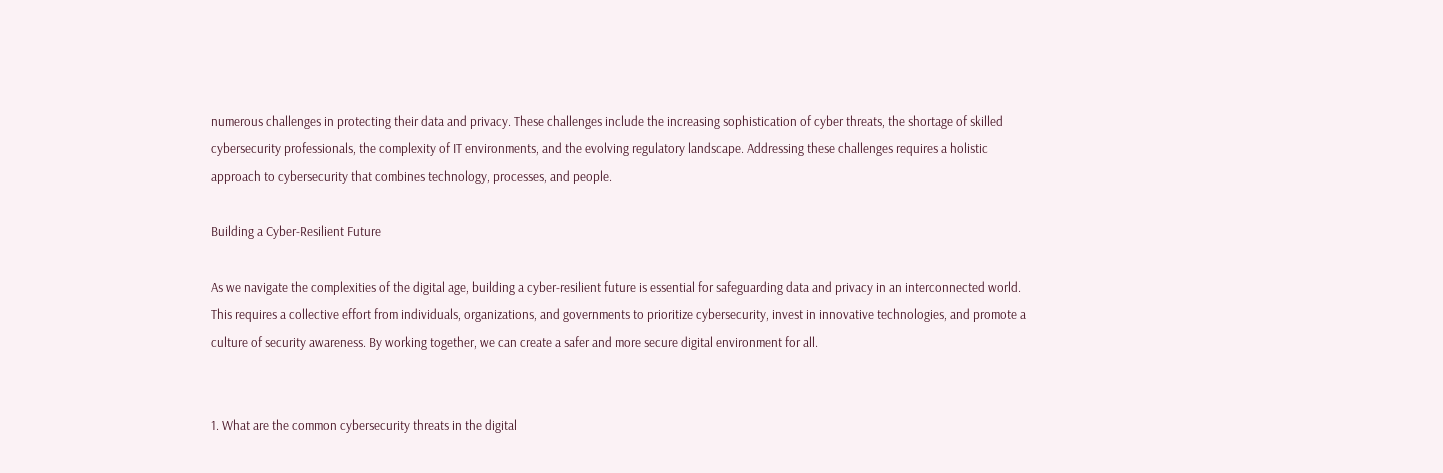numerous challenges in protecting their data and privacy. These challenges include the increasing sophistication of cyber threats, the shortage of skilled cybersecurity professionals, the complexity of IT environments, and the evolving regulatory landscape. Addressing these challenges requires a holistic approach to cybersecurity that combines technology, processes, and people.

Building a Cyber-Resilient Future

As we navigate the complexities of the digital age, building a cyber-resilient future is essential for safeguarding data and privacy in an interconnected world. This requires a collective effort from individuals, organizations, and governments to prioritize cybersecurity, invest in innovative technologies, and promote a culture of security awareness. By working together, we can create a safer and more secure digital environment for all.


1. What are the common cybersecurity threats in the digital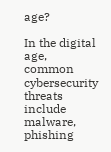age?

In the digital age, common cybersecurity threats include malware, phishing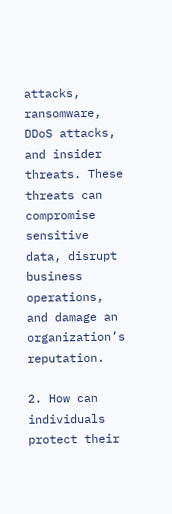attacks, ransomware, DDoS attacks, and insider threats. These threats can compromise sensitive data, disrupt business operations, and damage an organization’s reputation.

2. How can individuals protect their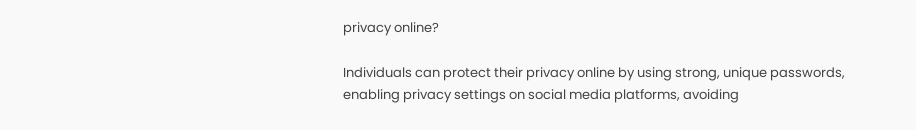privacy online?

Individuals can protect their privacy online by using strong, unique passwords, enabling privacy settings on social media platforms, avoiding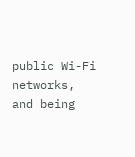public Wi-Fi networks, and being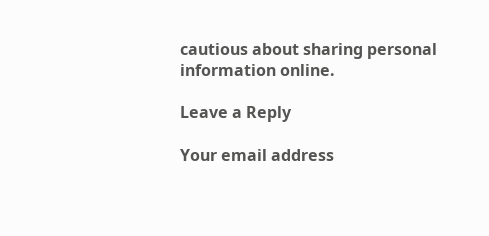cautious about sharing personal information online.

Leave a Reply

Your email address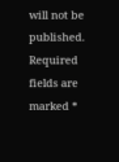will not be published. Required fields are marked *